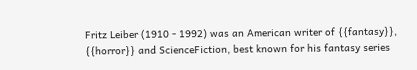Fritz Leiber (1910 - 1992) was an American writer of {{fantasy}}, {{horror}} and ScienceFiction, best known for his fantasy series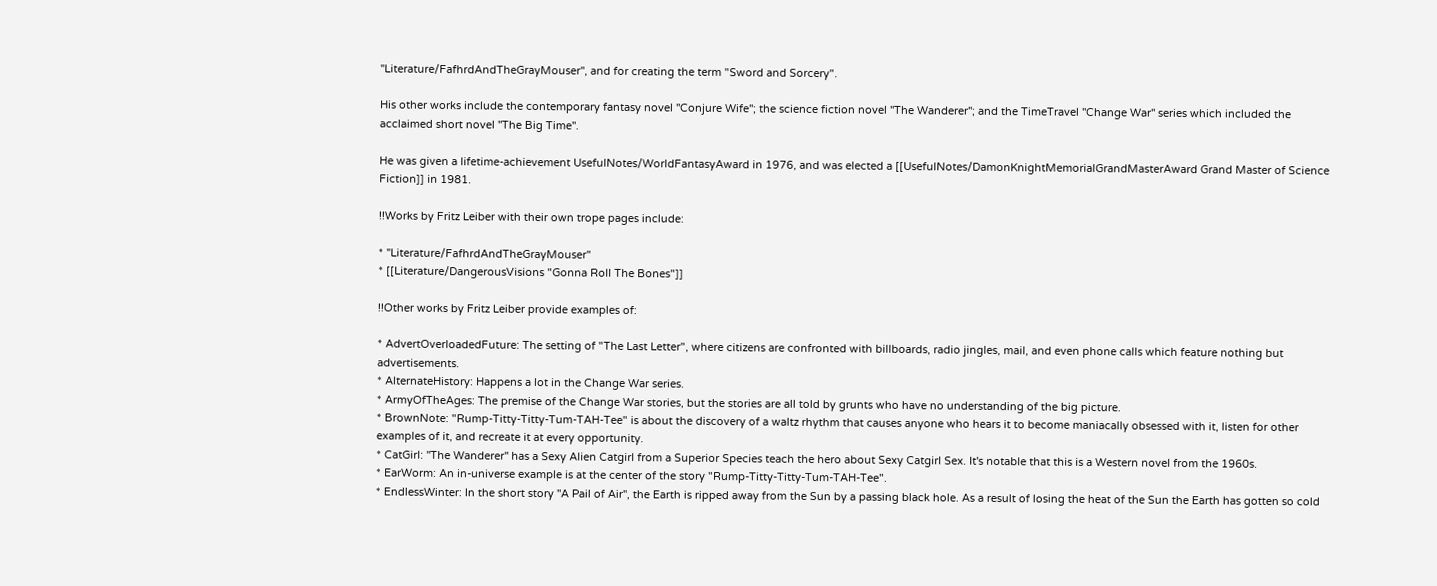''Literature/FafhrdAndTheGrayMouser'', and for creating the term "Sword and Sorcery".

His other works include the contemporary fantasy novel ''Conjure Wife''; the science fiction novel ''The Wanderer''; and the TimeTravel ''Change War'' series which included the acclaimed short novel ''The Big Time''.

He was given a lifetime-achievement UsefulNotes/WorldFantasyAward in 1976, and was elected a [[UsefulNotes/DamonKnightMemorialGrandMasterAward Grand Master of Science Fiction]] in 1981.

!!Works by Fritz Leiber with their own trope pages include:

* ''Literature/FafhrdAndTheGrayMouser''
* [[Literature/DangerousVisions "Gonna Roll The Bones"]]

!!Other works by Fritz Leiber provide examples of:

* AdvertOverloadedFuture: The setting of "The Last Letter", where citizens are confronted with billboards, radio jingles, mail, and even phone calls which feature nothing but advertisements.
* AlternateHistory: Happens a lot in the Change War series.
* ArmyOfTheAges: The premise of the Change War stories, but the stories are all told by grunts who have no understanding of the big picture.
* BrownNote: "Rump-Titty-Titty-Tum-TAH-Tee" is about the discovery of a waltz rhythm that causes anyone who hears it to become maniacally obsessed with it, listen for other examples of it, and recreate it at every opportunity.
* CatGirl: ''The Wanderer'' has a Sexy Alien Catgirl from a Superior Species teach the hero about Sexy Catgirl Sex. It's notable that this is a Western novel from the 1960s.
* EarWorm: An in-universe example is at the center of the story "Rump-Titty-Titty-Tum-TAH-Tee".
* EndlessWinter: In the short story ''A Pail of Air'', the Earth is ripped away from the Sun by a passing black hole. As a result of losing the heat of the Sun the Earth has gotten so cold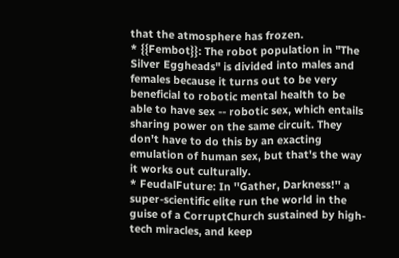that the atmosphere has frozen.
* {{Fembot}}: The robot population in "The Silver Eggheads" is divided into males and females because it turns out to be very beneficial to robotic mental health to be able to have sex -- robotic sex, which entails sharing power on the same circuit. They don't have to do this by an exacting emulation of human sex, but that's the way it works out culturally.
* FeudalFuture: In ''Gather, Darkness!'' a super-scientific elite run the world in the guise of a CorruptChurch sustained by high-tech miracles, and keep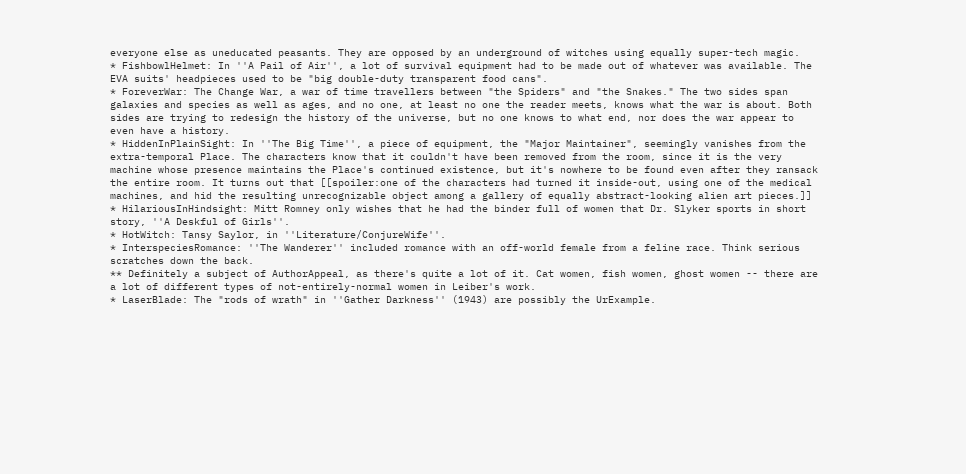everyone else as uneducated peasants. They are opposed by an underground of witches using equally super-tech magic.
* FishbowlHelmet: In ''A Pail of Air'', a lot of survival equipment had to be made out of whatever was available. The EVA suits' headpieces used to be "big double-duty transparent food cans".
* ForeverWar: The Change War, a war of time travellers between "the Spiders" and "the Snakes." The two sides span galaxies and species as well as ages, and no one, at least no one the reader meets, knows what the war is about. Both sides are trying to redesign the history of the universe, but no one knows to what end, nor does the war appear to even have a history.
* HiddenInPlainSight: In ''The Big Time'', a piece of equipment, the "Major Maintainer", seemingly vanishes from the extra-temporal Place. The characters know that it couldn't have been removed from the room, since it is the very machine whose presence maintains the Place's continued existence, but it's nowhere to be found even after they ransack the entire room. It turns out that [[spoiler:one of the characters had turned it inside-out, using one of the medical machines, and hid the resulting unrecognizable object among a gallery of equally abstract-looking alien art pieces.]]
* HilariousInHindsight: Mitt Romney only wishes that he had the binder full of women that Dr. Slyker sports in short story, ''A Deskful of Girls''.
* HotWitch: Tansy Saylor, in ''Literature/ConjureWife''.
* InterspeciesRomance: ''The Wanderer'' included romance with an off-world female from a feline race. Think serious scratches down the back.
** Definitely a subject of AuthorAppeal, as there's quite a lot of it. Cat women, fish women, ghost women -- there are a lot of different types of not-entirely-normal women in Leiber's work.
* LaserBlade: The "rods of wrath" in ''Gather Darkness'' (1943) are possibly the UrExample.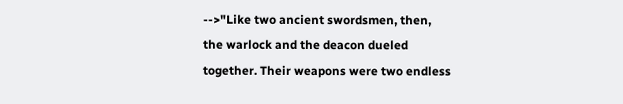-->"Like two ancient swordsmen, then, the warlock and the deacon dueled together. Their weapons were two endless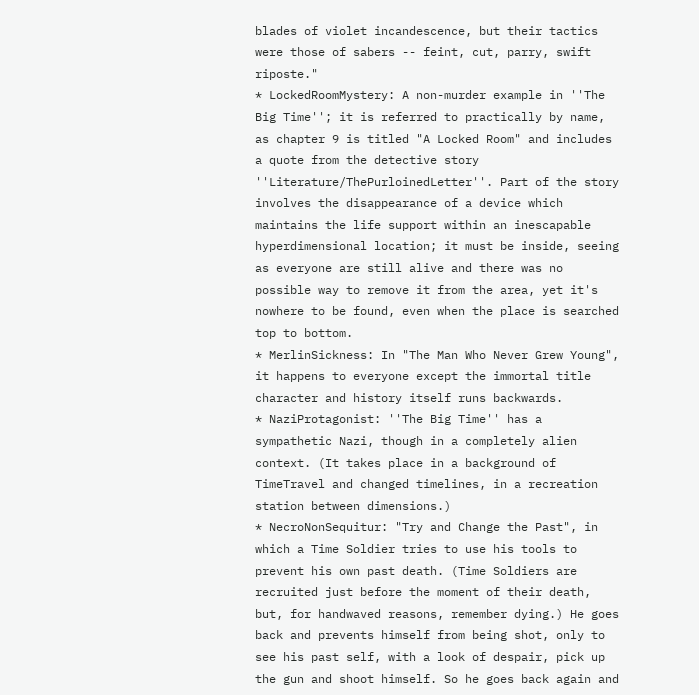blades of violet incandescence, but their tactics were those of sabers -- feint, cut, parry, swift riposte."
* LockedRoomMystery: A non-murder example in ''The Big Time''; it is referred to practically by name, as chapter 9 is titled "A Locked Room" and includes a quote from the detective story ''Literature/ThePurloinedLetter''. Part of the story involves the disappearance of a device which maintains the life support within an inescapable hyperdimensional location; it must be inside, seeing as everyone are still alive and there was no possible way to remove it from the area, yet it's nowhere to be found, even when the place is searched top to bottom.
* MerlinSickness: In "The Man Who Never Grew Young", it happens to everyone except the immortal title character and history itself runs backwards.
* NaziProtagonist: ''The Big Time'' has a sympathetic Nazi, though in a completely alien context. (It takes place in a background of TimeTravel and changed timelines, in a recreation station between dimensions.)
* NecroNonSequitur: "Try and Change the Past", in which a Time Soldier tries to use his tools to prevent his own past death. (Time Soldiers are recruited just before the moment of their death, but, for handwaved reasons, remember dying.) He goes back and prevents himself from being shot, only to see his past self, with a look of despair, pick up the gun and shoot himself. So he goes back again and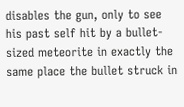disables the gun, only to see his past self hit by a bullet-sized meteorite in exactly the same place the bullet struck in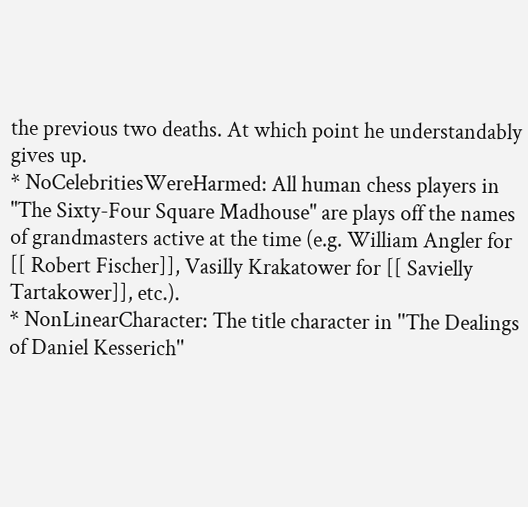the previous two deaths. At which point he understandably gives up.
* NoCelebritiesWereHarmed: All human chess players in "The Sixty-Four Square Madhouse" are plays off the names of grandmasters active at the time (e.g. William Angler for [[ Robert Fischer]], Vasilly Krakatower for [[ Savielly Tartakower]], etc.).
* NonLinearCharacter: The title character in ''The Dealings of Daniel Kesserich''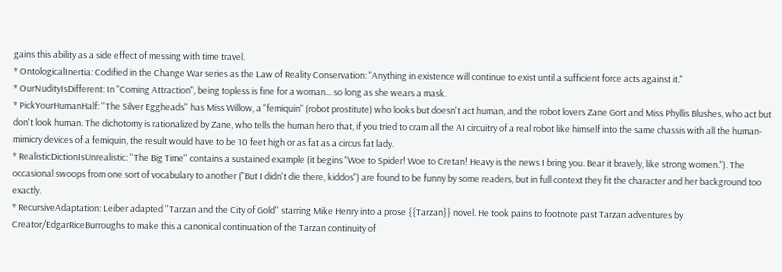gains this ability as a side effect of messing with time travel.
* OntologicalInertia: Codified in the Change War series as the Law of Reality Conservation: "Anything in existence will continue to exist until a sufficient force acts against it."
* OurNudityIsDifferent: In "Coming Attraction", being topless is fine for a woman... so long as she wears a mask.
* PickYourHumanHalf: ''The Silver Eggheads'' has Miss Willow, a "femiquin" (robot prostitute) who looks but doesn't act human, and the robot lovers Zane Gort and Miss Phyllis Blushes, who act but don't look human. The dichotomy is rationalized by Zane, who tells the human hero that, if you tried to cram all the AI circuitry of a real robot like himself into the same chassis with all the human-mimicry devices of a femiquin, the result would have to be 10 feet high or as fat as a circus fat lady.
* RealisticDictionIsUnrealistic: ''The Big Time'' contains a sustained example (it begins "Woe to Spider! Woe to Cretan! Heavy is the news I bring you. Bear it bravely, like strong women."). The occasional swoops from one sort of vocabulary to another ("But I didn't die there, kiddos") are found to be funny by some readers, but in full context they fit the character and her background too exactly.
* RecursiveAdaptation: Leiber adapted ''Tarzan and the City of Gold'' starring Mike Henry into a prose {{Tarzan}} novel. He took pains to footnote past Tarzan adventures by Creator/EdgarRiceBurroughs to make this a canonical continuation of the Tarzan continuity of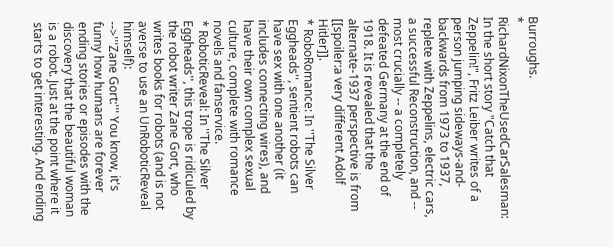Burroughs.
* RichardNixonTheUsedCarSalesman: In the short story "Catch that Zeppelin!", Fritz Leiber writes of a person jumping sideways-and-backwards from 1973 to 1937, replete with Zeppelins, electric cars, a successful Reconstruction, and -- most crucially -- a completely defeated Germany at the end of 1918. It is revealed that the alternate-1937 perspective is from [[spoiler:a very different Adolf Hitler]].
* RoboRomance: In ''The Silver Eggheads'', sentient robots can have sex with one another (it includes connecting wires), and have their own complex sexual culture, complete with romance novels and fanservice.
* RoboticReveal: In ''The Silver Eggheads'', this trope is ridiculed by the robot writer Zane Gort, who writes books for robots (and is not averse to use an UnRoboticReveal himself):
-->'''Zane Gort:''' You know, it's funny how humans are forever ending stories or episodes with the discovery that the beautiful woman is a robot. Just at the point where it starts to get interesting. And ending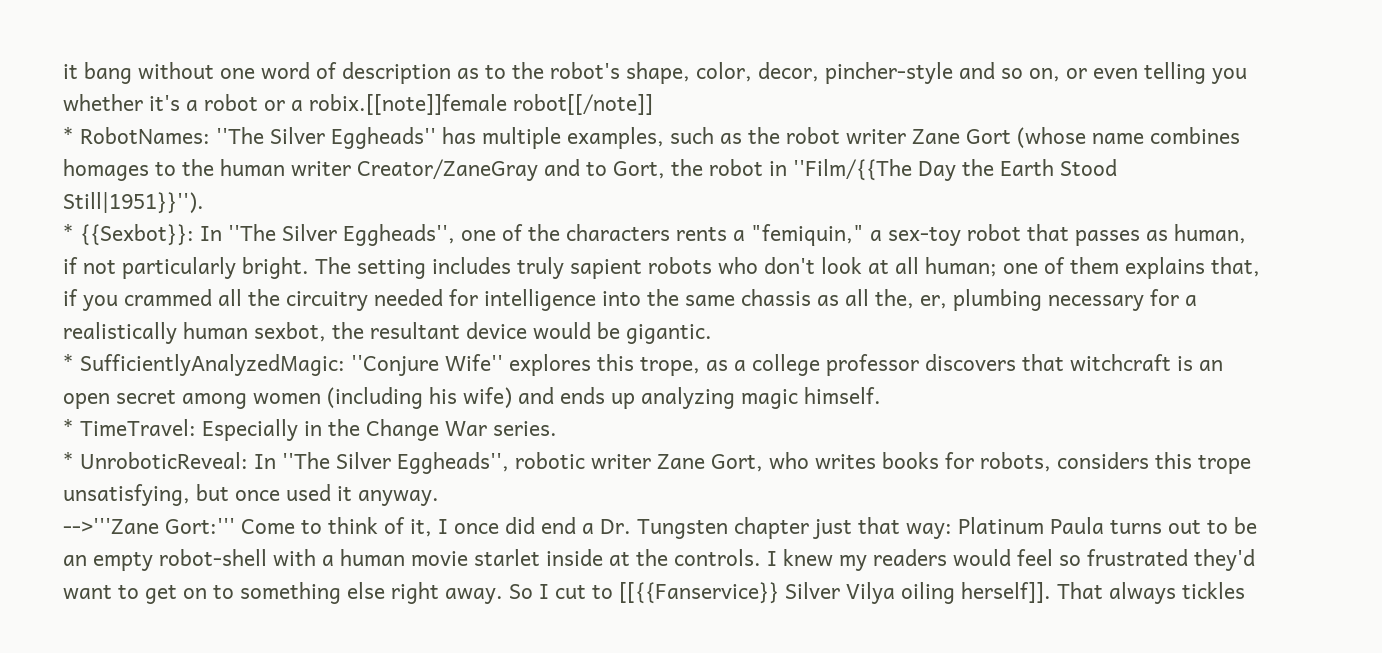it bang without one word of description as to the robot's shape, color, decor, pincher-style and so on, or even telling you whether it's a robot or a robix.[[note]]female robot[[/note]]
* RobotNames: ''The Silver Eggheads'' has multiple examples, such as the robot writer Zane Gort (whose name combines homages to the human writer Creator/ZaneGray and to Gort, the robot in ''Film/{{The Day the Earth Stood Still|1951}}'').
* {{Sexbot}}: In ''The Silver Eggheads'', one of the characters rents a "femiquin," a sex-toy robot that passes as human, if not particularly bright. The setting includes truly sapient robots who don't look at all human; one of them explains that, if you crammed all the circuitry needed for intelligence into the same chassis as all the, er, plumbing necessary for a realistically human sexbot, the resultant device would be gigantic.
* SufficientlyAnalyzedMagic: ''Conjure Wife'' explores this trope, as a college professor discovers that witchcraft is an open secret among women (including his wife) and ends up analyzing magic himself.
* TimeTravel: Especially in the Change War series.
* UnroboticReveal: In ''The Silver Eggheads'', robotic writer Zane Gort, who writes books for robots, considers this trope unsatisfying, but once used it anyway.
-->'''Zane Gort:''' Come to think of it, I once did end a Dr. Tungsten chapter just that way: Platinum Paula turns out to be an empty robot-shell with a human movie starlet inside at the controls. I knew my readers would feel so frustrated they'd want to get on to something else right away. So I cut to [[{{Fanservice}} Silver Vilya oiling herself]]. That always tickles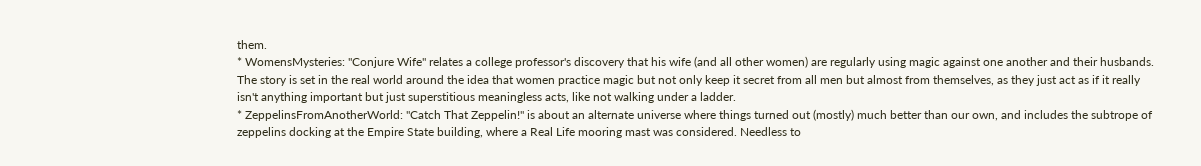them.
* WomensMysteries: ''Conjure Wife'' relates a college professor's discovery that his wife (and all other women) are regularly using magic against one another and their husbands. The story is set in the real world around the idea that women practice magic but not only keep it secret from all men but almost from themselves, as they just act as if it really isn't anything important but just superstitious meaningless acts, like not walking under a ladder.
* ZeppelinsFromAnotherWorld: ''Catch That Zeppelin!'' is about an alternate universe where things turned out (mostly) much better than our own, and includes the subtrope of zeppelins docking at the Empire State building, where a Real Life mooring mast was considered. Needless to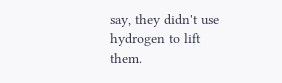say, they didn't use hydrogen to lift them.